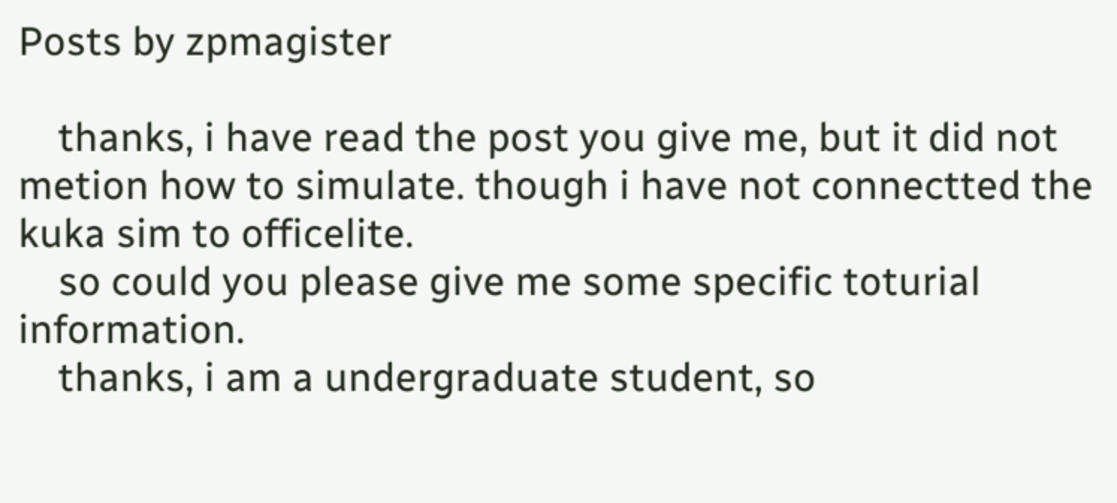Posts by zpmagister

    thanks, i have read the post you give me, but it did not metion how to simulate. though i have not connectted the kuka sim to officelite.
    so could you please give me some specific toturial information.
    thanks, i am a undergraduate student, so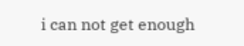i can not get enough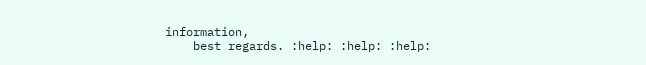information,
    best regards. :help: :help: :help: